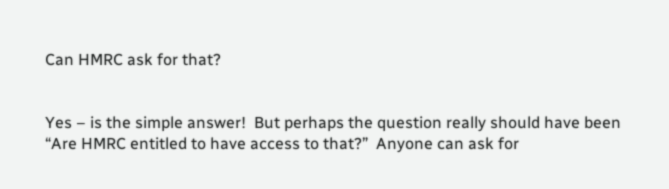Can HMRC ask for that?


Yes – is the simple answer!  But perhaps the question really should have been “Are HMRC entitled to have access to that?”  Anyone can ask for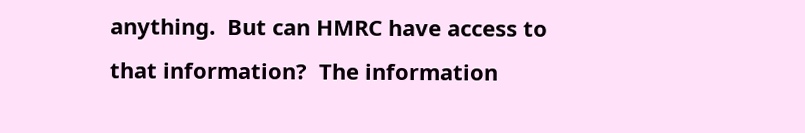anything.  But can HMRC have access to that information?  The information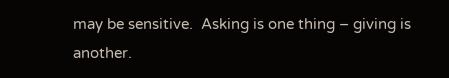may be sensitive.  Asking is one thing – giving is another.